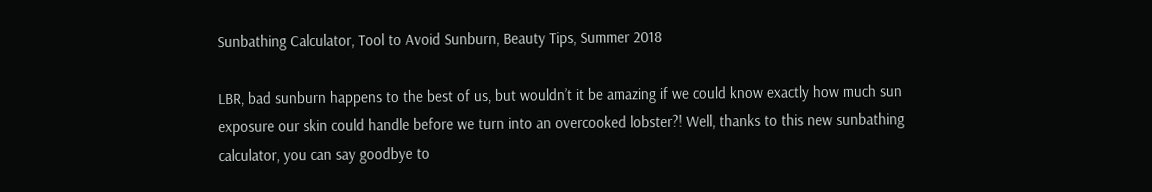Sunbathing Calculator, Tool to Avoid Sunburn, Beauty Tips, Summer 2018

LBR, bad sunburn happens to the best of us, but wouldn’t it be amazing if we could know exactly how much sun exposure our skin could handle before we turn into an overcooked lobster?! Well, thanks to this new sunbathing calculator, you can say goodbye to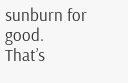sunburn for good. That’s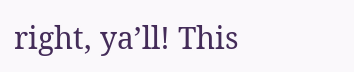right, ya’ll! This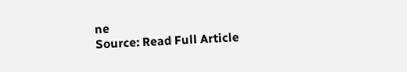ne
Source: Read Full Article